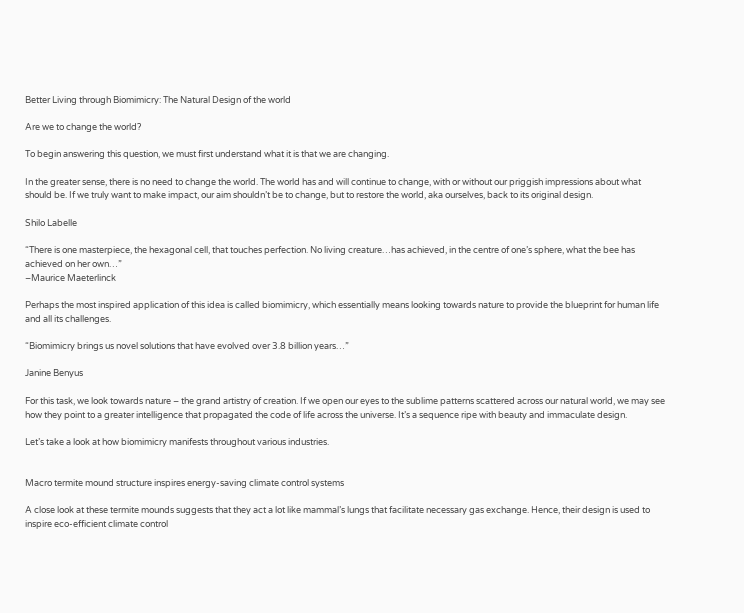Better Living through Biomimicry: The Natural Design of the world

Are we to change the world?

To begin answering this question, we must first understand what it is that we are changing.

In the greater sense, there is no need to change the world. The world has and will continue to change, with or without our priggish impressions about what should be. If we truly want to make impact, our aim shouldn’t be to change, but to restore the world, aka ourselves, back to its original design.

Shilo Labelle

“There is one masterpiece, the hexagonal cell, that touches perfection. No living creature…has achieved, in the centre of one’s sphere, what the bee has achieved on her own…”
–Maurice Maeterlinck

Perhaps the most inspired application of this idea is called biomimicry, which essentially means looking towards nature to provide the blueprint for human life and all its challenges.

“Biomimicry brings us novel solutions that have evolved over 3.8 billion years…”

Janine Benyus

For this task, we look towards nature – the grand artistry of creation. If we open our eyes to the sublime patterns scattered across our natural world, we may see how they point to a greater intelligence that propagated the code of life across the universe. It’s a sequence ripe with beauty and immaculate design.

Let’s take a look at how biomimicry manifests throughout various industries.


Macro termite mound structure inspires energy-saving climate control systems

A close look at these termite mounds suggests that they act a lot like mammal’s lungs that facilitate necessary gas exchange. Hence, their design is used to inspire eco-efficient climate control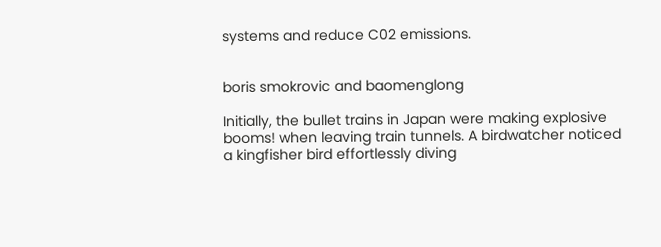systems and reduce C02 emissions.


boris smokrovic and baomenglong

Initially, the bullet trains in Japan were making explosive booms! when leaving train tunnels. A birdwatcher noticed a kingfisher bird effortlessly diving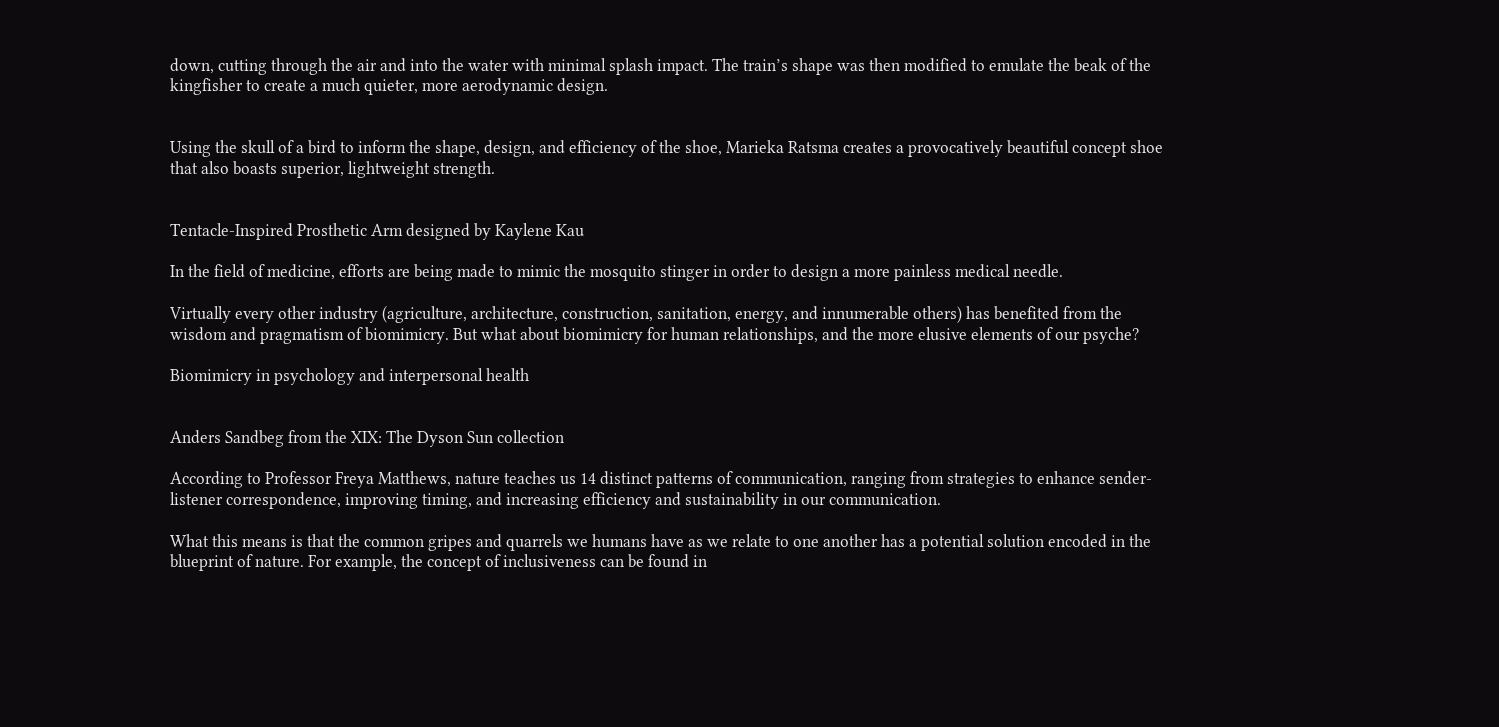down, cutting through the air and into the water with minimal splash impact. The train’s shape was then modified to emulate the beak of the kingfisher to create a much quieter, more aerodynamic design.


Using the skull of a bird to inform the shape, design, and efficiency of the shoe, Marieka Ratsma creates a provocatively beautiful concept shoe that also boasts superior, lightweight strength.


Tentacle-Inspired Prosthetic Arm designed by Kaylene Kau

In the field of medicine, efforts are being made to mimic the mosquito stinger in order to design a more painless medical needle.

Virtually every other industry (agriculture, architecture, construction, sanitation, energy, and innumerable others) has benefited from the wisdom and pragmatism of biomimicry. But what about biomimicry for human relationships, and the more elusive elements of our psyche?

Biomimicry in psychology and interpersonal health


Anders Sandbeg from the XIX: The Dyson Sun collection

According to Professor Freya Matthews, nature teaches us 14 distinct patterns of communication, ranging from strategies to enhance sender-listener correspondence, improving timing, and increasing efficiency and sustainability in our communication.

What this means is that the common gripes and quarrels we humans have as we relate to one another has a potential solution encoded in the blueprint of nature. For example, the concept of inclusiveness can be found in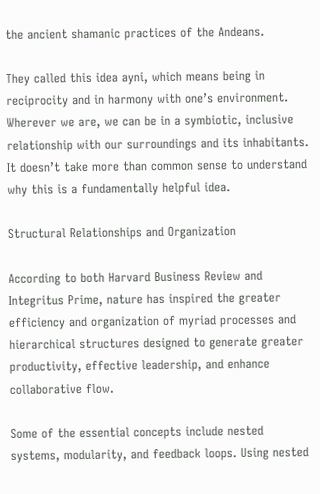the ancient shamanic practices of the Andeans.

They called this idea ayni, which means being in reciprocity and in harmony with one’s environment. Wherever we are, we can be in a symbiotic, inclusive relationship with our surroundings and its inhabitants. It doesn’t take more than common sense to understand why this is a fundamentally helpful idea.

Structural Relationships and Organization

According to both Harvard Business Review and Integritus Prime, nature has inspired the greater efficiency and organization of myriad processes and hierarchical structures designed to generate greater productivity, effective leadership, and enhance collaborative flow.

Some of the essential concepts include nested systems, modularity, and feedback loops. Using nested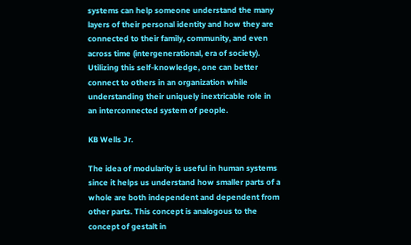systems can help someone understand the many layers of their personal identity and how they are connected to their family, community, and even across time (intergenerational, era of society). Utilizing this self-knowledge, one can better connect to others in an organization while understanding their uniquely inextricable role in an interconnected system of people.

KB Wells Jr.

The idea of modularity is useful in human systems since it helps us understand how smaller parts of a whole are both independent and dependent from other parts. This concept is analogous to the concept of gestalt in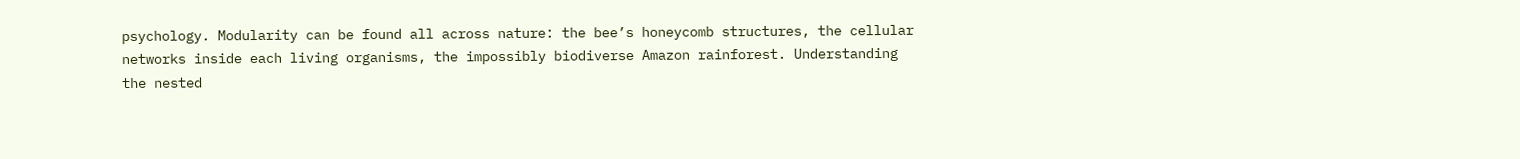psychology. Modularity can be found all across nature: the bee’s honeycomb structures, the cellular networks inside each living organisms, the impossibly biodiverse Amazon rainforest. Understanding the nested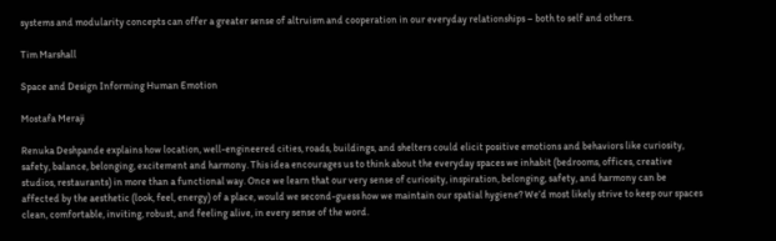systems and modularity concepts can offer a greater sense of altruism and cooperation in our everyday relationships – both to self and others.

Tim Marshall

Space and Design Informing Human Emotion

Mostafa Meraji

Renuka Deshpande explains how location, well-engineered cities, roads, buildings, and shelters could elicit positive emotions and behaviors like curiosity, safety, balance, belonging, excitement and harmony. This idea encourages us to think about the everyday spaces we inhabit (bedrooms, offices, creative studios, restaurants) in more than a functional way. Once we learn that our very sense of curiosity, inspiration, belonging, safety, and harmony can be affected by the aesthetic (look, feel, energy) of a place, would we second-guess how we maintain our spatial hygiene? We’d most likely strive to keep our spaces clean, comfortable, inviting, robust, and feeling alive, in every sense of the word.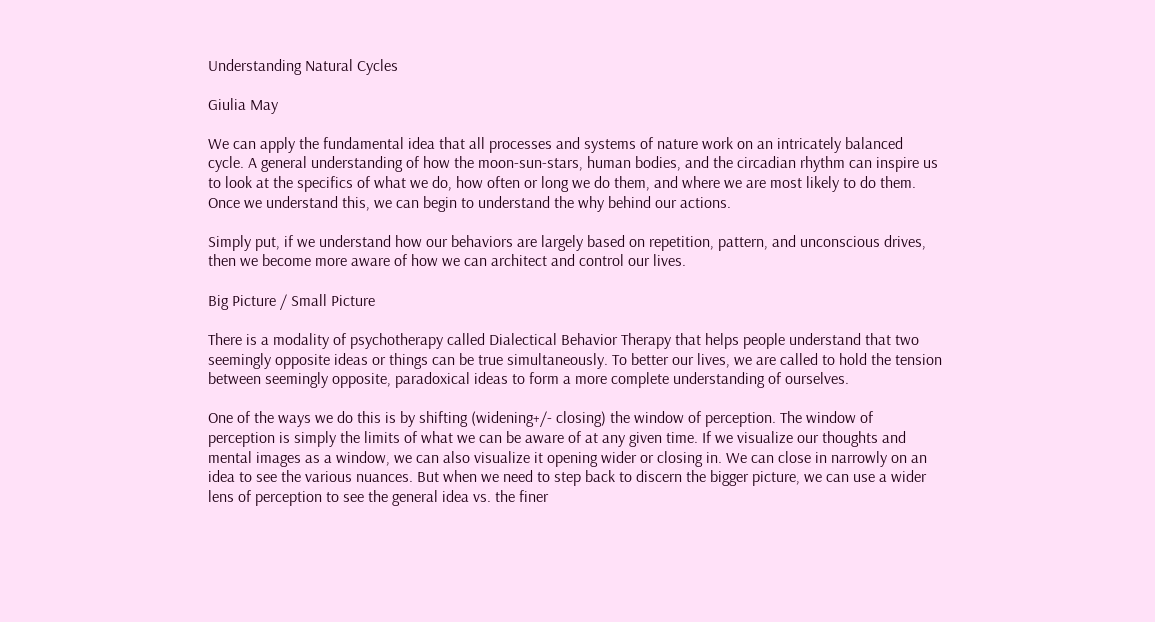Understanding Natural Cycles

Giulia May

We can apply the fundamental idea that all processes and systems of nature work on an intricately balanced cycle. A general understanding of how the moon-sun-stars, human bodies, and the circadian rhythm can inspire us to look at the specifics of what we do, how often or long we do them, and where we are most likely to do them. Once we understand this, we can begin to understand the why behind our actions.

Simply put, if we understand how our behaviors are largely based on repetition, pattern, and unconscious drives, then we become more aware of how we can architect and control our lives.

Big Picture / Small Picture

There is a modality of psychotherapy called Dialectical Behavior Therapy that helps people understand that two seemingly opposite ideas or things can be true simultaneously. To better our lives, we are called to hold the tension between seemingly opposite, paradoxical ideas to form a more complete understanding of ourselves.

One of the ways we do this is by shifting (widening+/- closing) the window of perception. The window of perception is simply the limits of what we can be aware of at any given time. If we visualize our thoughts and mental images as a window, we can also visualize it opening wider or closing in. We can close in narrowly on an idea to see the various nuances. But when we need to step back to discern the bigger picture, we can use a wider lens of perception to see the general idea vs. the finer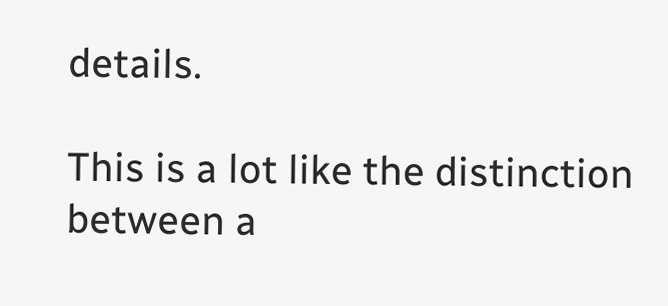details.

This is a lot like the distinction between a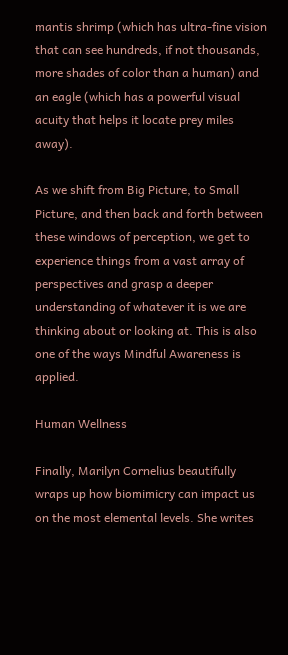mantis shrimp (which has ultra-fine vision that can see hundreds, if not thousands, more shades of color than a human) and an eagle (which has a powerful visual acuity that helps it locate prey miles away).

As we shift from Big Picture, to Small Picture, and then back and forth between these windows of perception, we get to experience things from a vast array of perspectives and grasp a deeper understanding of whatever it is we are thinking about or looking at. This is also one of the ways Mindful Awareness is applied.

Human Wellness

Finally, Marilyn Cornelius beautifully wraps up how biomimicry can impact us on the most elemental levels. She writes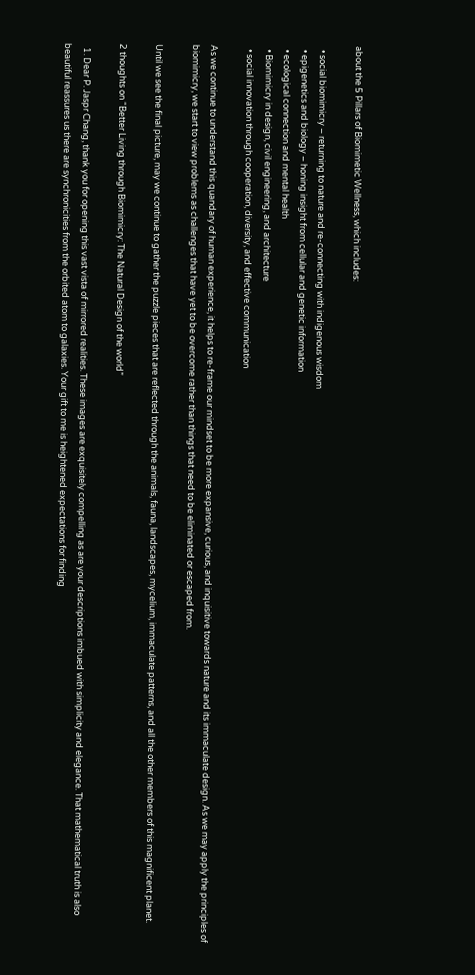about the 5 Pillars of Biomimetic Wellness, which includes:

  • social biomimicry – returning to nature and re-connecting with indigenous wisdom
  • epigenetics and biology – honing insight from cellular and genetic information
  • ecological connection and mental health
  • Biomimicry in design, civil engineering, and architecture
  • social innovation through cooperation, diversity, and effective communication

As we continue to understand this quandary of human experience, it helps to re-frame our mindset to be more expansive, curious, and inquisitive towards nature and its immaculate design. As we may apply the principles of biomimicry, we start to view problems as challenges that have yet to be overcome rather than things that need to be eliminated or escaped from.

Until we see the final picture, may we continue to gather the puzzle pieces that are reflected through the animals, fauna, landscapes, mycelium, immaculate patterns, and all the other members of this magnificent planet.

2 thoughts on “Better Living through Biomimicry: The Natural Design of the world”

  1. Dear P. Jaspr Chang, thank you for opening this vast vista of mirrored realities. These images are exquisitely compelling as are your descriptions imbued with simplicity and elegance. That mathematical truth is also beautiful reassures us there are synchronicities from the orbited atom to galaxies. Your gift to me is heightened expectations for finding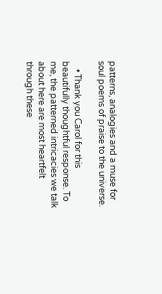patterns, analogies and a muse for soul poems of praise to the universe.

    • Thank you Carol for this beautifully thoughtful response. To me, the patterned intricacies we talk about here are most heartfelt through these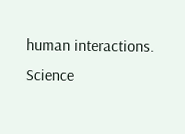human interactions. Science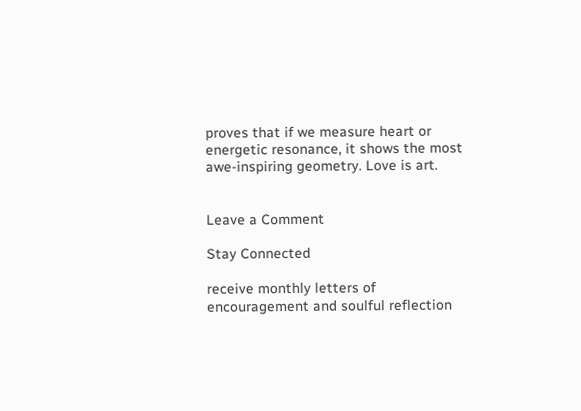proves that if we measure heart or energetic resonance, it shows the most awe-inspiring geometry. Love is art.


Leave a Comment

Stay Connected

receive monthly letters of encouragement and soulful reflection